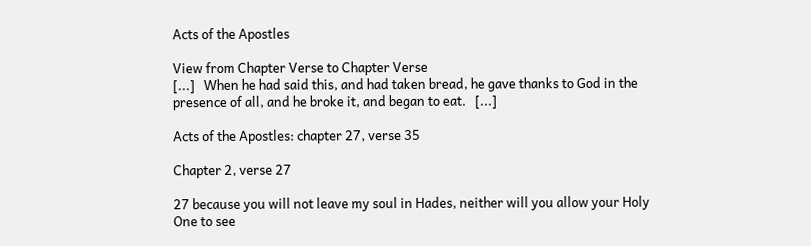Acts of the Apostles

View from Chapter Verse to Chapter Verse
[...]   When he had said this, and had taken bread, he gave thanks to God in the presence of all, and he broke it, and began to eat.   [...]

Acts of the Apostles: chapter 27, verse 35

Chapter 2, verse 27

27 because you will not leave my soul in Hades, neither will you allow your Holy One to see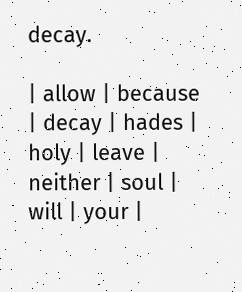decay.

| allow | because | decay | hades | holy | leave | neither | soul | will | your |